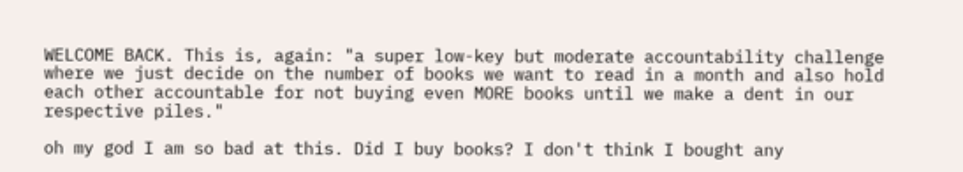WELCOME BACK. This is, again: "a super low-key but moderate accountability challenge where we just decide on the number of books we want to read in a month and also hold each other accountable for not buying even MORE books until we make a dent in our respective piles."

oh my god I am so bad at this. Did I buy books? I don't think I bought any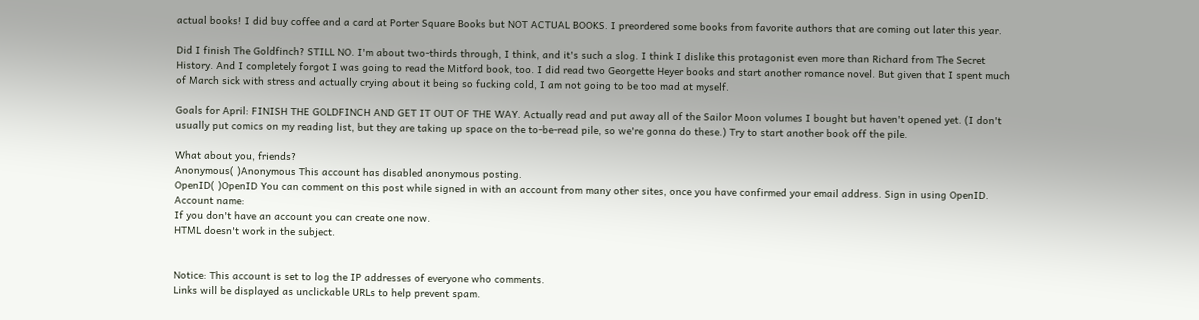actual books! I did buy coffee and a card at Porter Square Books but NOT ACTUAL BOOKS. I preordered some books from favorite authors that are coming out later this year.

Did I finish The Goldfinch? STILL NO. I'm about two-thirds through, I think, and it's such a slog. I think I dislike this protagonist even more than Richard from The Secret History. And I completely forgot I was going to read the Mitford book, too. I did read two Georgette Heyer books and start another romance novel. But given that I spent much of March sick with stress and actually crying about it being so fucking cold, I am not going to be too mad at myself.

Goals for April: FINISH THE GOLDFINCH AND GET IT OUT OF THE WAY. Actually read and put away all of the Sailor Moon volumes I bought but haven't opened yet. (I don't usually put comics on my reading list, but they are taking up space on the to-be-read pile, so we're gonna do these.) Try to start another book off the pile.

What about you, friends?
Anonymous( )Anonymous This account has disabled anonymous posting.
OpenID( )OpenID You can comment on this post while signed in with an account from many other sites, once you have confirmed your email address. Sign in using OpenID.
Account name:
If you don't have an account you can create one now.
HTML doesn't work in the subject.


Notice: This account is set to log the IP addresses of everyone who comments.
Links will be displayed as unclickable URLs to help prevent spam.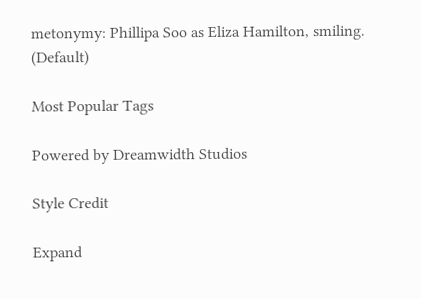metonymy: Phillipa Soo as Eliza Hamilton, smiling. (Default)

Most Popular Tags

Powered by Dreamwidth Studios

Style Credit

Expand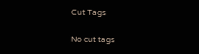Cut Tags

No cut tags